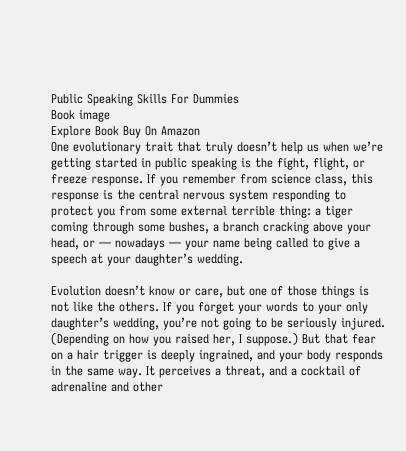Public Speaking Skills For Dummies
Book image
Explore Book Buy On Amazon
One evolutionary trait that truly doesn’t help us when we’re getting started in public speaking is the fight, flight, or freeze response. If you remember from science class, this response is the central nervous system responding to protect you from some external terrible thing: a tiger coming through some bushes, a branch cracking above your head, or — nowadays — your name being called to give a speech at your daughter’s wedding.

Evolution doesn’t know or care, but one of those things is not like the others. If you forget your words to your only daughter’s wedding, you’re not going to be seriously injured. (Depending on how you raised her, I suppose.) But that fear on a hair trigger is deeply ingrained, and your body responds in the same way. It perceives a threat, and a cocktail of adrenaline and other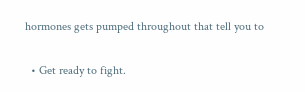hormones gets pumped throughout that tell you to

  • Get ready to fight.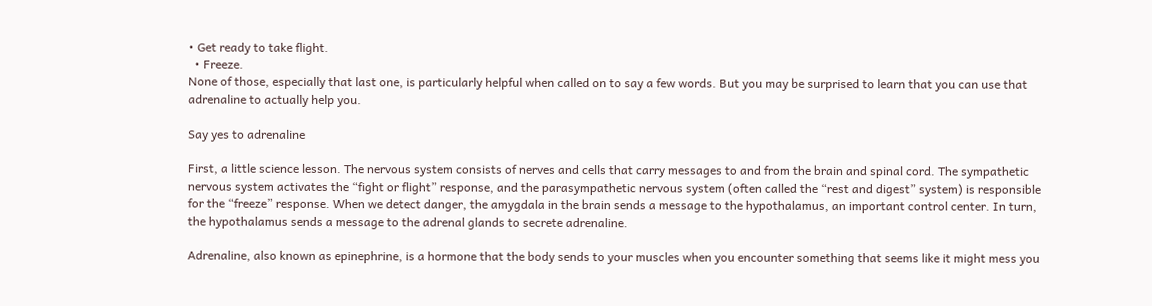• Get ready to take flight.
  • Freeze.
None of those, especially that last one, is particularly helpful when called on to say a few words. But you may be surprised to learn that you can use that adrenaline to actually help you.

Say yes to adrenaline

First, a little science lesson. The nervous system consists of nerves and cells that carry messages to and from the brain and spinal cord. The sympathetic nervous system activates the “fight or flight” response, and the parasympathetic nervous system (often called the “rest and digest” system) is responsible for the “freeze” response. When we detect danger, the amygdala in the brain sends a message to the hypothalamus, an important control center. In turn, the hypothalamus sends a message to the adrenal glands to secrete adrenaline.

Adrenaline, also known as epinephrine, is a hormone that the body sends to your muscles when you encounter something that seems like it might mess you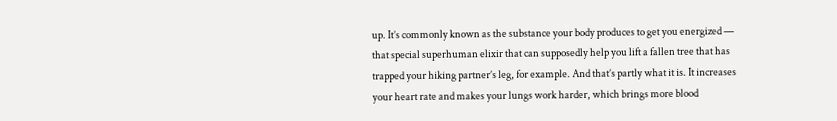up. It’s commonly known as the substance your body produces to get you energized — that special superhuman elixir that can supposedly help you lift a fallen tree that has trapped your hiking partner’s leg, for example. And that’s partly what it is. It increases your heart rate and makes your lungs work harder, which brings more blood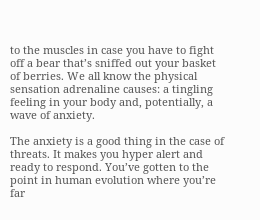to the muscles in case you have to fight off a bear that’s sniffed out your basket of berries. We all know the physical sensation adrenaline causes: a tingling feeling in your body and, potentially, a wave of anxiety.

The anxiety is a good thing in the case of threats. It makes you hyper alert and ready to respond. You’ve gotten to the point in human evolution where you’re far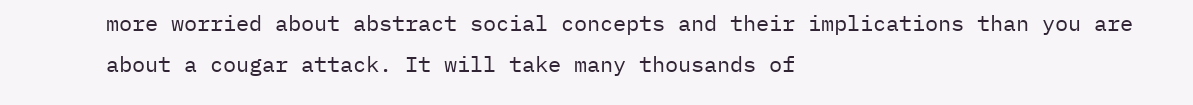more worried about abstract social concepts and their implications than you are about a cougar attack. It will take many thousands of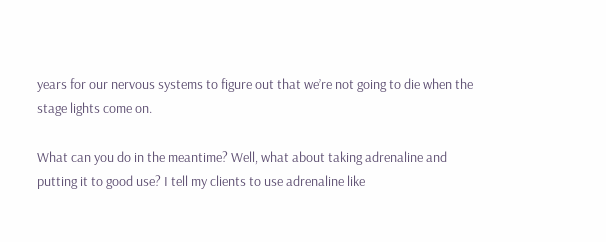years for our nervous systems to figure out that we’re not going to die when the stage lights come on.

What can you do in the meantime? Well, what about taking adrenaline and putting it to good use? I tell my clients to use adrenaline like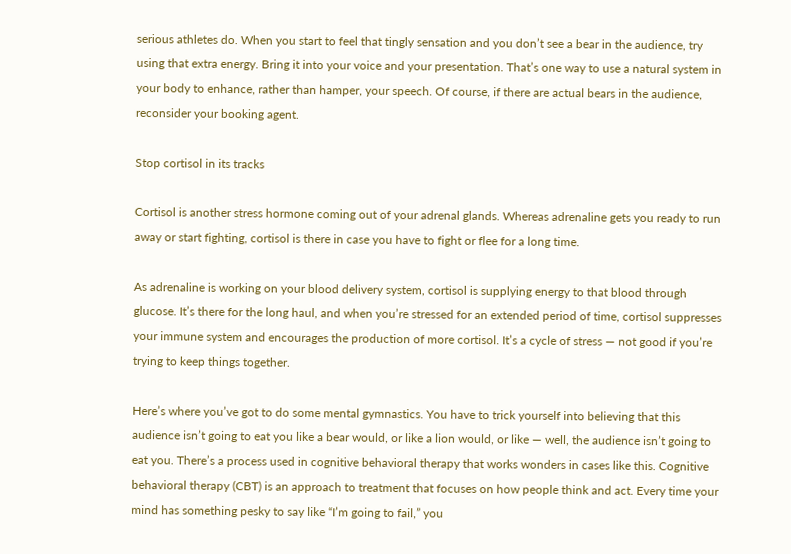serious athletes do. When you start to feel that tingly sensation and you don’t see a bear in the audience, try using that extra energy. Bring it into your voice and your presentation. That’s one way to use a natural system in your body to enhance, rather than hamper, your speech. Of course, if there are actual bears in the audience, reconsider your booking agent.

Stop cortisol in its tracks

Cortisol is another stress hormone coming out of your adrenal glands. Whereas adrenaline gets you ready to run away or start fighting, cortisol is there in case you have to fight or flee for a long time.

As adrenaline is working on your blood delivery system, cortisol is supplying energy to that blood through glucose. It’s there for the long haul, and when you’re stressed for an extended period of time, cortisol suppresses your immune system and encourages the production of more cortisol. It’s a cycle of stress — not good if you’re trying to keep things together.

Here’s where you’ve got to do some mental gymnastics. You have to trick yourself into believing that this audience isn’t going to eat you like a bear would, or like a lion would, or like — well, the audience isn’t going to eat you. There’s a process used in cognitive behavioral therapy that works wonders in cases like this. Cognitive behavioral therapy (CBT) is an approach to treatment that focuses on how people think and act. Every time your mind has something pesky to say like “I’m going to fail,” you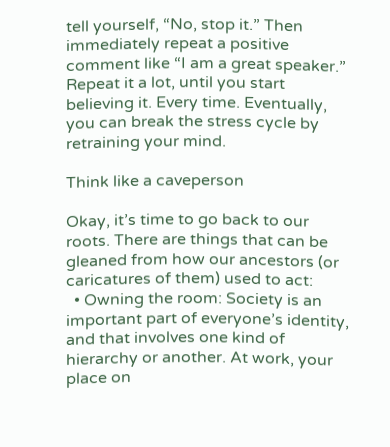tell yourself, “No, stop it.” Then immediately repeat a positive comment like “I am a great speaker.” Repeat it a lot, until you start believing it. Every time. Eventually, you can break the stress cycle by retraining your mind.

Think like a caveperson

Okay, it’s time to go back to our roots. There are things that can be gleaned from how our ancestors (or caricatures of them) used to act:
  • Owning the room: Society is an important part of everyone’s identity, and that involves one kind of hierarchy or another. At work, your place on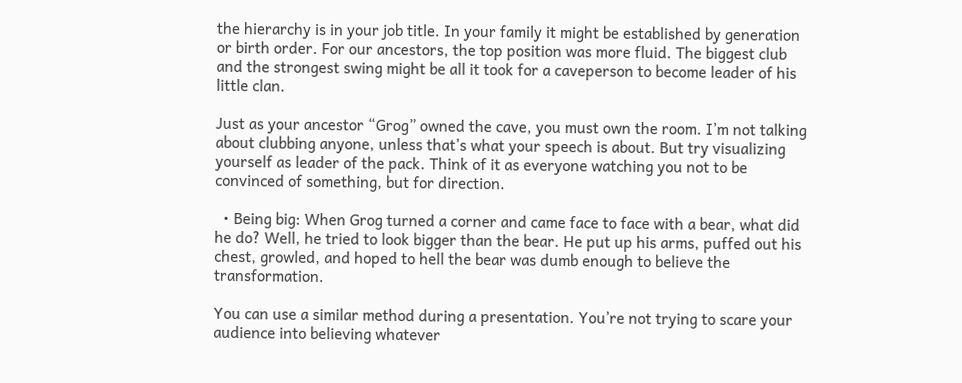the hierarchy is in your job title. In your family it might be established by generation or birth order. For our ancestors, the top position was more fluid. The biggest club and the strongest swing might be all it took for a caveperson to become leader of his little clan.

Just as your ancestor “Grog” owned the cave, you must own the room. I’m not talking about clubbing anyone, unless that’s what your speech is about. But try visualizing yourself as leader of the pack. Think of it as everyone watching you not to be convinced of something, but for direction.

  • Being big: When Grog turned a corner and came face to face with a bear, what did he do? Well, he tried to look bigger than the bear. He put up his arms, puffed out his chest, growled, and hoped to hell the bear was dumb enough to believe the transformation.

You can use a similar method during a presentation. You’re not trying to scare your audience into believing whatever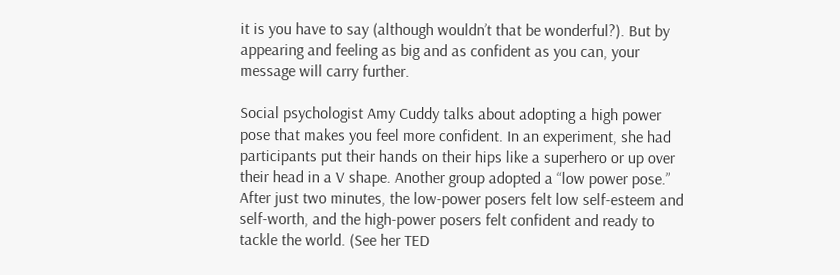it is you have to say (although wouldn’t that be wonderful?). But by appearing and feeling as big and as confident as you can, your message will carry further.

Social psychologist Amy Cuddy talks about adopting a high power pose that makes you feel more confident. In an experiment, she had participants put their hands on their hips like a superhero or up over their head in a V shape. Another group adopted a “low power pose.” After just two minutes, the low-power posers felt low self-esteem and self-worth, and the high-power posers felt confident and ready to tackle the world. (See her TED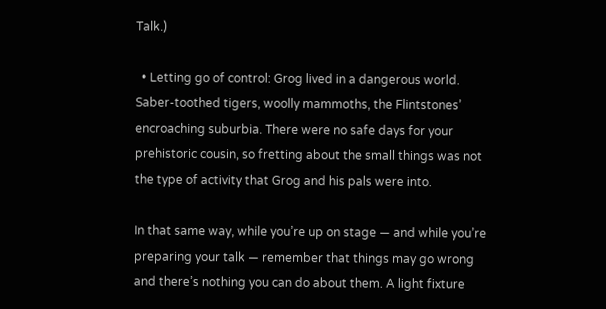Talk.)

  • Letting go of control: Grog lived in a dangerous world. Saber-toothed tigers, woolly mammoths, the Flintstones’ encroaching suburbia. There were no safe days for your prehistoric cousin, so fretting about the small things was not the type of activity that Grog and his pals were into.

In that same way, while you’re up on stage — and while you’re preparing your talk — remember that things may go wrong and there’s nothing you can do about them. A light fixture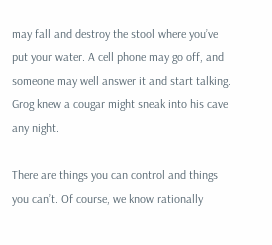may fall and destroy the stool where you’ve put your water. A cell phone may go off, and someone may well answer it and start talking. Grog knew a cougar might sneak into his cave any night.

There are things you can control and things you can’t. Of course, we know rationally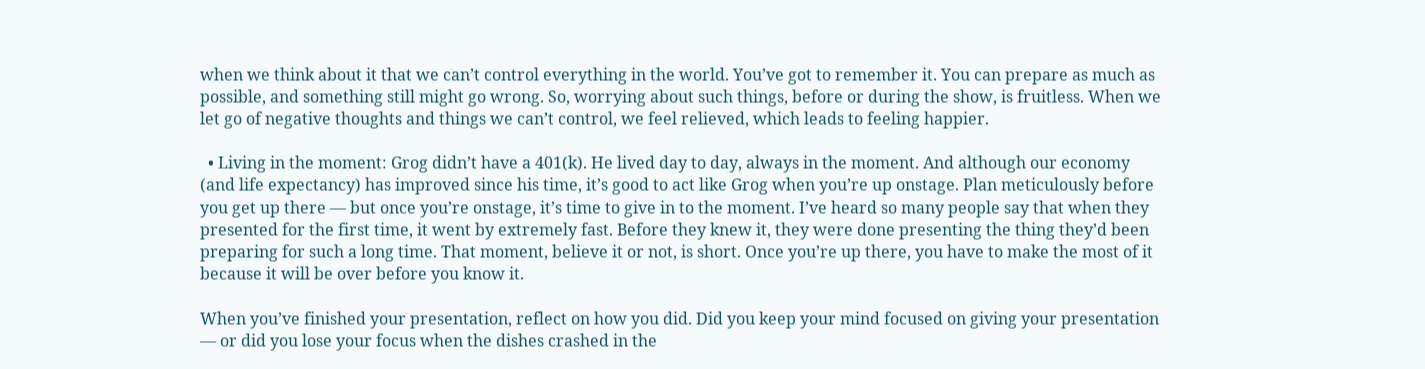when we think about it that we can’t control everything in the world. You’ve got to remember it. You can prepare as much as possible, and something still might go wrong. So, worrying about such things, before or during the show, is fruitless. When we let go of negative thoughts and things we can’t control, we feel relieved, which leads to feeling happier.

  • Living in the moment: Grog didn’t have a 401(k). He lived day to day, always in the moment. And although our economy (and life expectancy) has improved since his time, it’s good to act like Grog when you’re up onstage. Plan meticulously before you get up there — but once you’re onstage, it’s time to give in to the moment. I’ve heard so many people say that when they presented for the first time, it went by extremely fast. Before they knew it, they were done presenting the thing they’d been preparing for such a long time. That moment, believe it or not, is short. Once you’re up there, you have to make the most of it because it will be over before you know it.

When you’ve finished your presentation, reflect on how you did. Did you keep your mind focused on giving your presentation — or did you lose your focus when the dishes crashed in the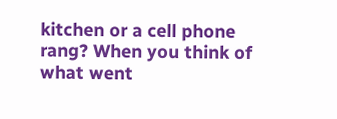kitchen or a cell phone rang? When you think of what went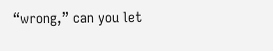“wrong,” can you let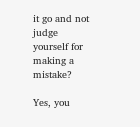it go and not judge yourself for making a mistake?

Yes, you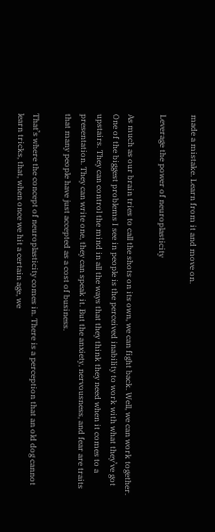made a mistake. Learn from it and move on.

Leverage the power of neuroplasticity

As much as our brain tries to call the shots on its own, we can fight back. Well, we can work together. One of the biggest problems I see in people is the perceived inability to work with what they’ve got upstairs. They can control the mind in all the ways that they think they need when it comes to a presentation. They can write one, they can speak it. But the anxiety, nervousness, and fear are traits that many people have just accepted as a cost of business.

That’s where the concept of neuroplasticity comes in. There is a perception that an old dog cannot learn tricks, that, when once we hit a certain age, we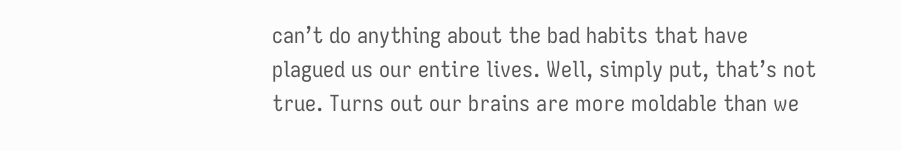can’t do anything about the bad habits that have plagued us our entire lives. Well, simply put, that’s not true. Turns out our brains are more moldable than we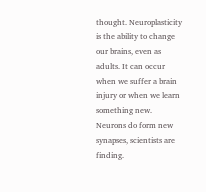thought. Neuroplasticity is the ability to change our brains, even as adults. It can occur when we suffer a brain injury or when we learn something new. Neurons do form new synapses, scientists are finding.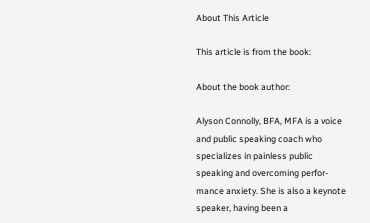About This Article

This article is from the book:

About the book author:

Alyson Connolly, BFA, MFA is a voice and public speaking coach who specializes in painless public speaking and overcoming perfor- mance anxiety. She is also a keynote speaker, having been a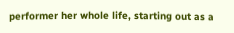performer her whole life, starting out as a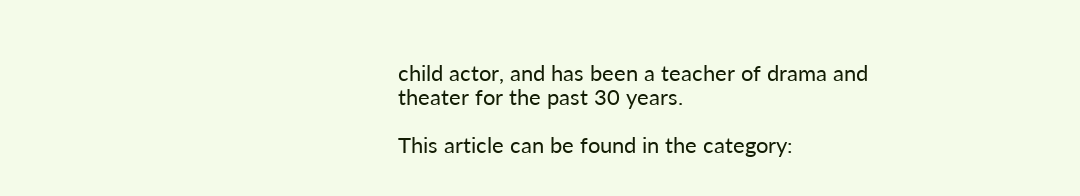child actor, and has been a teacher of drama and theater for the past 30 years.

This article can be found in the category: